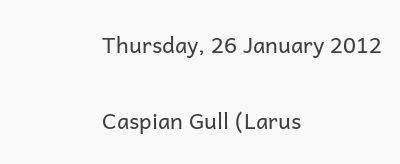Thursday, 26 January 2012

Caspian Gull (Larus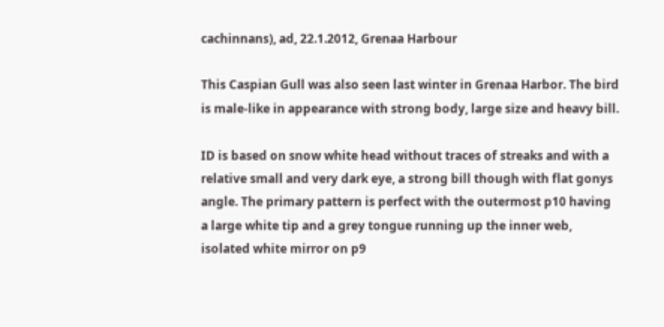cachinnans), ad, 22.1.2012, Grenaa Harbour

This Caspian Gull was also seen last winter in Grenaa Harbor. The bird is male-like in appearance with strong body, large size and heavy bill.

ID is based on snow white head without traces of streaks and with a relative small and very dark eye, a strong bill though with flat gonys angle. The primary pattern is perfect with the outermost p10 having a large white tip and a grey tongue running up the inner web, isolated white mirror on p9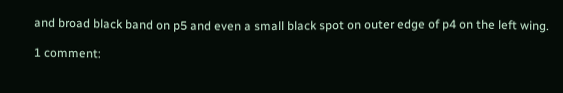and broad black band on p5 and even a small black spot on outer edge of p4 on the left wing.

1 comment: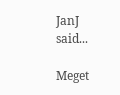JanJ said...

Meget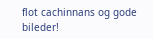flot cachinnans og gode bileder!